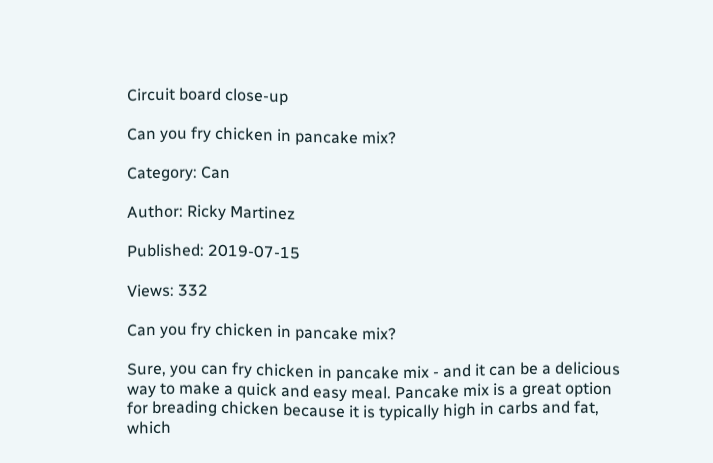Circuit board close-up

Can you fry chicken in pancake mix?

Category: Can

Author: Ricky Martinez

Published: 2019-07-15

Views: 332

Can you fry chicken in pancake mix?

Sure, you can fry chicken in pancake mix - and it can be a delicious way to make a quick and easy meal. Pancake mix is a great option for breading chicken because it is typically high in carbs and fat, which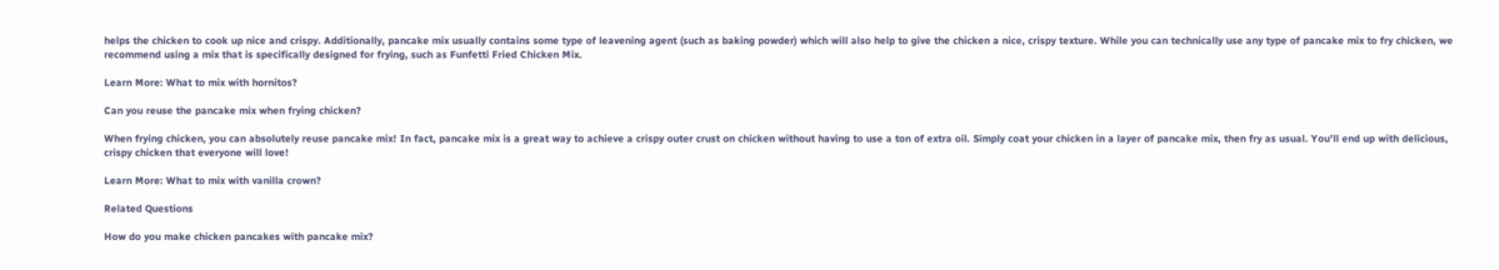helps the chicken to cook up nice and crispy. Additionally, pancake mix usually contains some type of leavening agent (such as baking powder) which will also help to give the chicken a nice, crispy texture. While you can technically use any type of pancake mix to fry chicken, we recommend using a mix that is specifically designed for frying, such as Funfetti Fried Chicken Mix.

Learn More: What to mix with hornitos?

Can you reuse the pancake mix when frying chicken?

When frying chicken, you can absolutely reuse pancake mix! In fact, pancake mix is a great way to achieve a crispy outer crust on chicken without having to use a ton of extra oil. Simply coat your chicken in a layer of pancake mix, then fry as usual. You'll end up with delicious, crispy chicken that everyone will love!

Learn More: What to mix with vanilla crown?

Related Questions

How do you make chicken pancakes with pancake mix?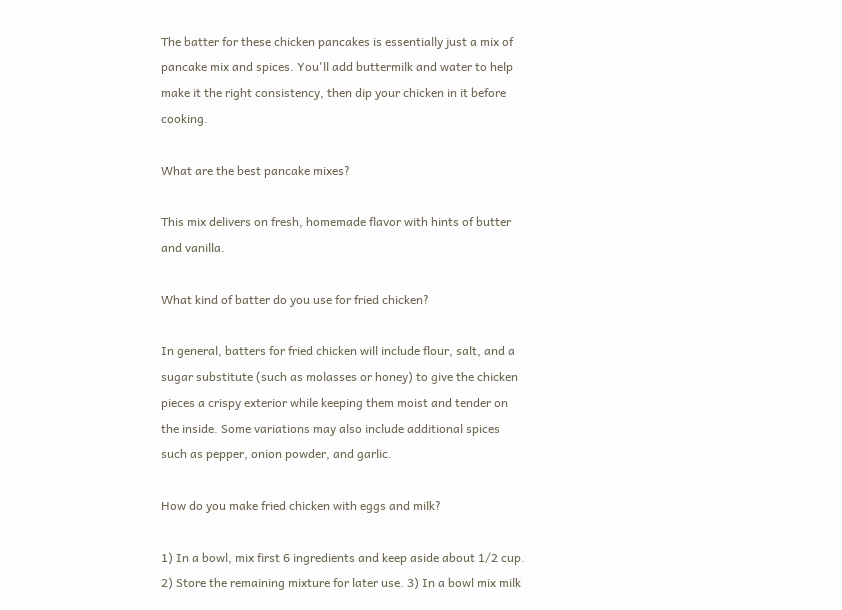The batter for these chicken pancakes is essentially just a mix of pancake mix and spices. You'll add buttermilk and water to help make it the right consistency, then dip your chicken in it before cooking.

What are the best pancake mixes?

This mix delivers on fresh, homemade flavor with hints of butter and vanilla.

What kind of batter do you use for fried chicken?

In general, batters for fried chicken will include flour, salt, and a sugar substitute (such as molasses or honey) to give the chicken pieces a crispy exterior while keeping them moist and tender on the inside. Some variations may also include additional spices such as pepper, onion powder, and garlic.

How do you make fried chicken with eggs and milk?

1) In a bowl, mix first 6 ingredients and keep aside about 1/2 cup. 2) Store the remaining mixture for later use. 3) In a bowl mix milk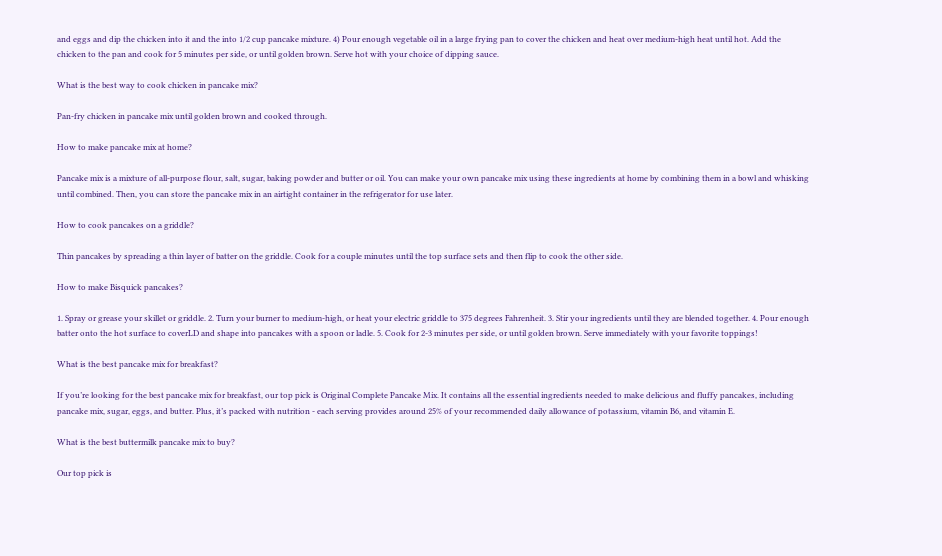and eggs and dip the chicken into it and the into 1/2 cup pancake mixture. 4) Pour enough vegetable oil in a large frying pan to cover the chicken and heat over medium-high heat until hot. Add the chicken to the pan and cook for 5 minutes per side, or until golden brown. Serve hot with your choice of dipping sauce.

What is the best way to cook chicken in pancake mix?

Pan-fry chicken in pancake mix until golden brown and cooked through.

How to make pancake mix at home?

Pancake mix is a mixture of all-purpose flour, salt, sugar, baking powder and butter or oil. You can make your own pancake mix using these ingredients at home by combining them in a bowl and whisking until combined. Then, you can store the pancake mix in an airtight container in the refrigerator for use later.

How to cook pancakes on a griddle?

Thin pancakes by spreading a thin layer of batter on the griddle. Cook for a couple minutes until the top surface sets and then flip to cook the other side.

How to make Bisquick pancakes?

1. Spray or grease your skillet or griddle. 2. Turn your burner to medium-high, or heat your electric griddle to 375 degrees Fahrenheit. 3. Stir your ingredients until they are blended together. 4. Pour enough batter onto the hot surface to coverLD and shape into pancakes with a spoon or ladle. 5. Cook for 2-3 minutes per side, or until golden brown. Serve immediately with your favorite toppings!

What is the best pancake mix for breakfast?

If you’re looking for the best pancake mix for breakfast, our top pick is Original Complete Pancake Mix. It contains all the essential ingredients needed to make delicious and fluffy pancakes, including pancake mix, sugar, eggs, and butter. Plus, it’s packed with nutrition - each serving provides around 25% of your recommended daily allowance of potassium, vitamin B6, and vitamin E.

What is the best buttermilk pancake mix to buy?

Our top pick is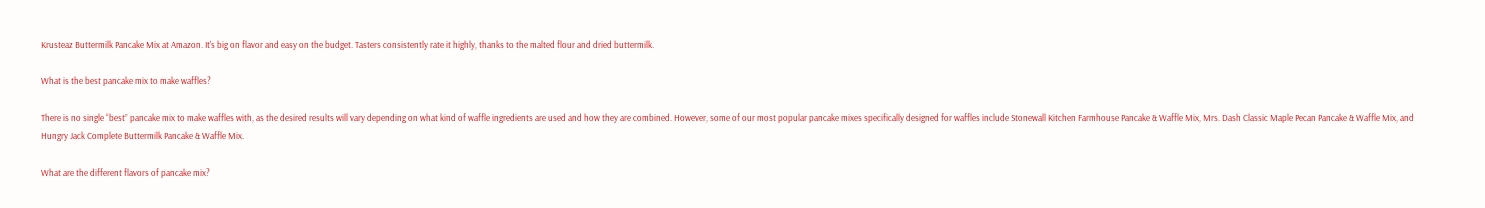Krusteaz Buttermilk Pancake Mix at Amazon. It's big on flavor and easy on the budget. Tasters consistently rate it highly, thanks to the malted flour and dried buttermilk.

What is the best pancake mix to make waffles?

There is no single “best” pancake mix to make waffles with, as the desired results will vary depending on what kind of waffle ingredients are used and how they are combined. However, some of our most popular pancake mixes specifically designed for waffles include Stonewall Kitchen Farmhouse Pancake & Waffle Mix, Mrs. Dash Classic Maple Pecan Pancake & Waffle Mix, and Hungry Jack Complete Buttermilk Pancake & Waffle Mix.

What are the different flavors of pancake mix?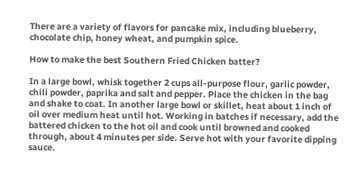There are a variety of flavors for pancake mix, including blueberry, chocolate chip, honey wheat, and pumpkin spice.

How to make the best Southern Fried Chicken batter?

In a large bowl, whisk together 2 cups all-purpose flour, garlic powder, chili powder, paprika and salt and pepper. Place the chicken in the bag and shake to coat. In another large bowl or skillet, heat about 1 inch of oil over medium heat until hot. Working in batches if necessary, add the battered chicken to the hot oil and cook until browned and cooked through, about 4 minutes per side. Serve hot with your favorite dipping sauce.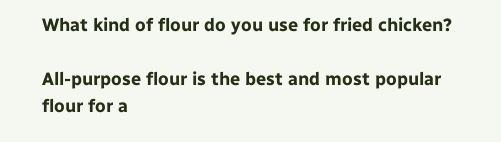What kind of flour do you use for fried chicken?

All-purpose flour is the best and most popular flour for a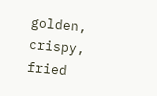golden, crispy, fried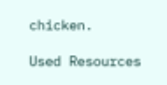chicken.

Used Resources